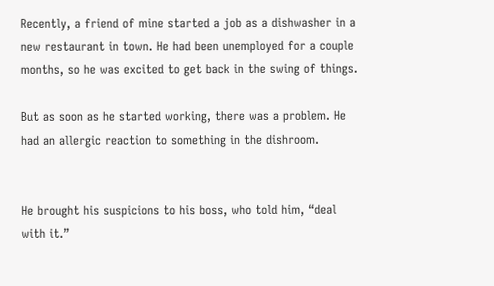Recently, a friend of mine started a job as a dishwasher in a new restaurant in town. He had been unemployed for a couple months, so he was excited to get back in the swing of things.

But as soon as he started working, there was a problem. He had an allergic reaction to something in the dishroom.


He brought his suspicions to his boss, who told him, “deal with it.”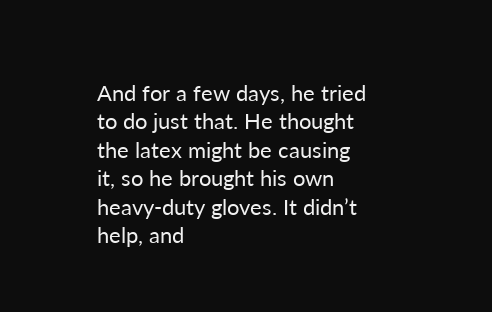And for a few days, he tried to do just that. He thought the latex might be causing it, so he brought his own heavy-duty gloves. It didn’t help, and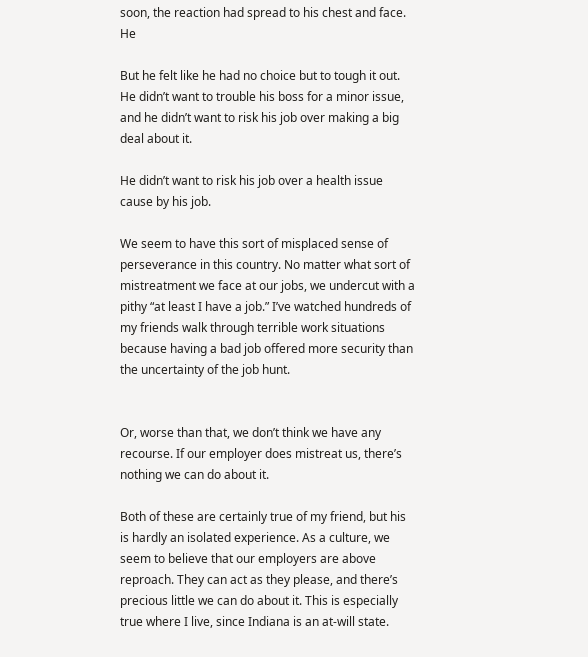soon, the reaction had spread to his chest and face. He

But he felt like he had no choice but to tough it out. He didn’t want to trouble his boss for a minor issue, and he didn’t want to risk his job over making a big deal about it.

He didn’t want to risk his job over a health issue cause by his job.

We seem to have this sort of misplaced sense of perseverance in this country. No matter what sort of mistreatment we face at our jobs, we undercut with a pithy “at least I have a job.” I’ve watched hundreds of my friends walk through terrible work situations because having a bad job offered more security than the uncertainty of the job hunt.


Or, worse than that, we don’t think we have any recourse. If our employer does mistreat us, there’s nothing we can do about it.

Both of these are certainly true of my friend, but his is hardly an isolated experience. As a culture, we seem to believe that our employers are above reproach. They can act as they please, and there’s precious little we can do about it. This is especially true where I live, since Indiana is an at-will state.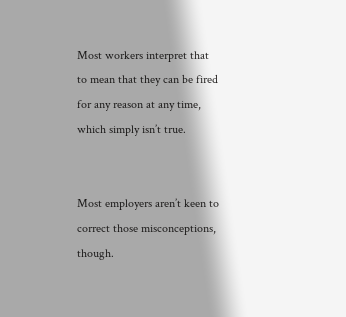Most workers interpret that to mean that they can be fired for any reason at any time, which simply isn’t true.


Most employers aren’t keen to correct those misconceptions, though.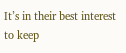It’s in their best interest to keep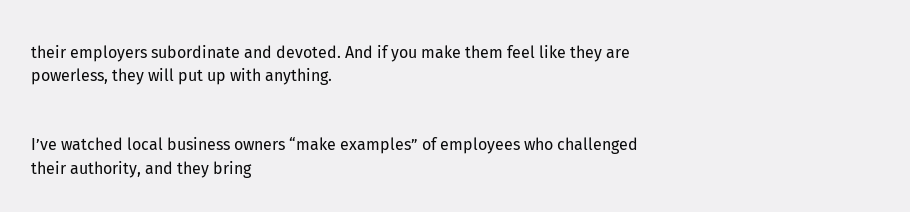their employers subordinate and devoted. And if you make them feel like they are powerless, they will put up with anything.


I’ve watched local business owners “make examples” of employees who challenged their authority, and they bring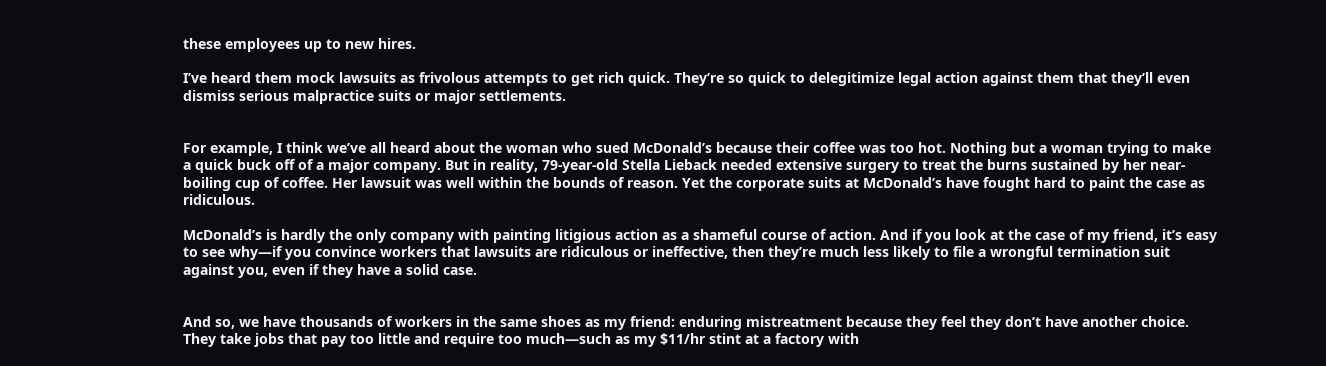these employees up to new hires.

I’ve heard them mock lawsuits as frivolous attempts to get rich quick. They’re so quick to delegitimize legal action against them that they’ll even dismiss serious malpractice suits or major settlements.


For example, I think we’ve all heard about the woman who sued McDonald’s because their coffee was too hot. Nothing but a woman trying to make a quick buck off of a major company. But in reality, 79-year-old Stella Lieback needed extensive surgery to treat the burns sustained by her near-boiling cup of coffee. Her lawsuit was well within the bounds of reason. Yet the corporate suits at McDonald’s have fought hard to paint the case as ridiculous.

McDonald’s is hardly the only company with painting litigious action as a shameful course of action. And if you look at the case of my friend, it’s easy to see why—if you convince workers that lawsuits are ridiculous or ineffective, then they’re much less likely to file a wrongful termination suit against you, even if they have a solid case.


And so, we have thousands of workers in the same shoes as my friend: enduring mistreatment because they feel they don’t have another choice. They take jobs that pay too little and require too much—such as my $11/hr stint at a factory with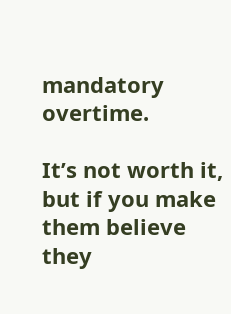mandatory overtime.

It’s not worth it, but if you make them believe they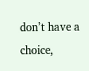don’t have a choice,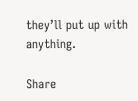they’ll put up with anything.

Share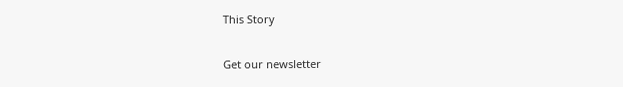This Story

Get our newsletter